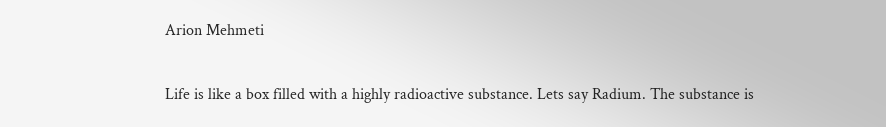Arion Mehmeti

Life is like a box filled with a highly radioactive substance. Lets say Radium. The substance is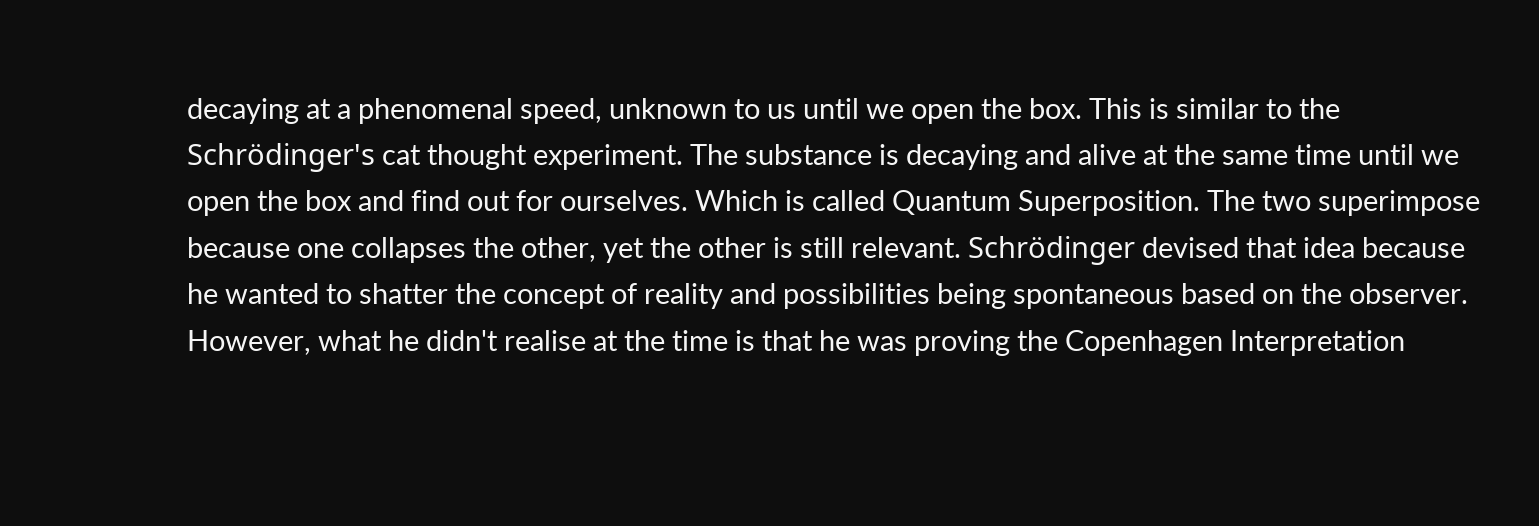decaying at a phenomenal speed, unknown to us until we open the box. This is similar to the Schrödinger's cat thought experiment. The substance is decaying and alive at the same time until we open the box and find out for ourselves. Which is called Quantum Superposition. The two superimpose because one collapses the other, yet the other is still relevant. Schrödinger devised that idea because he wanted to shatter the concept of reality and possibilities being spontaneous based on the observer. However, what he didn't realise at the time is that he was proving the Copenhagen Interpretation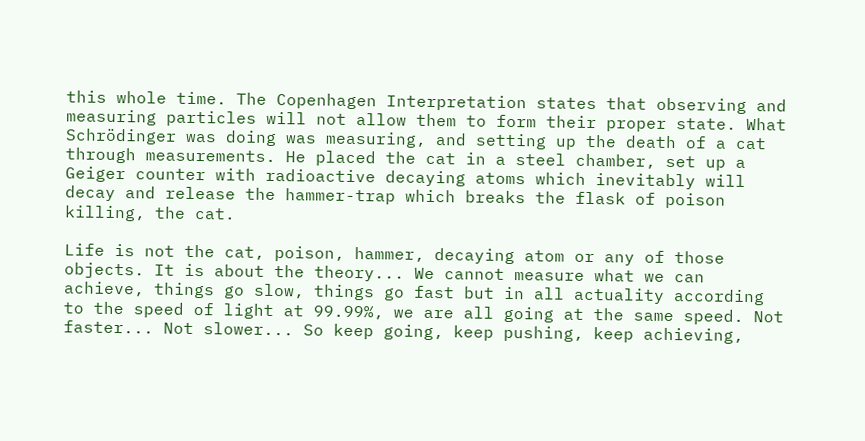this whole time. The Copenhagen Interpretation states that observing and measuring particles will not allow them to form their proper state. What Schrödinger was doing was measuring, and setting up the death of a cat through measurements. He placed the cat in a steel chamber, set up a Geiger counter with radioactive decaying atoms which inevitably will decay and release the hammer-trap which breaks the flask of poison killing, the cat.

Life is not the cat, poison, hammer, decaying atom or any of those objects. It is about the theory... We cannot measure what we can achieve, things go slow, things go fast but in all actuality according to the speed of light at 99.99%, we are all going at the same speed. Not faster... Not slower... So keep going, keep pushing, keep achieving,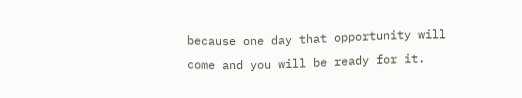because one day that opportunity will come and you will be ready for it.